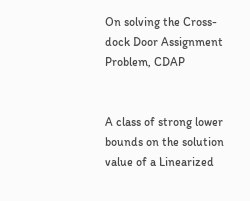On solving the Cross-dock Door Assignment Problem, CDAP


A class of strong lower bounds on the solution value of a Linearized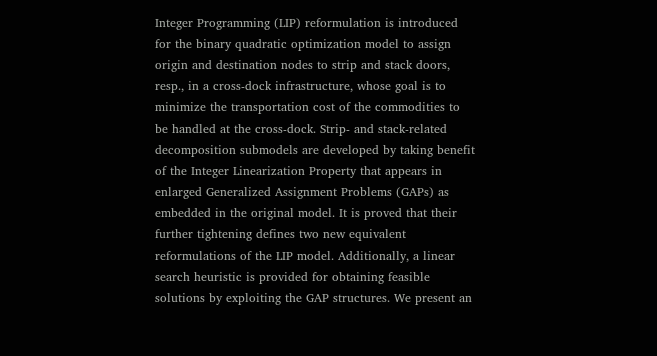Integer Programming (LIP) reformulation is introduced for the binary quadratic optimization model to assign origin and destination nodes to strip and stack doors, resp., in a cross-dock infrastructure, whose goal is to minimize the transportation cost of the commodities to be handled at the cross-dock. Strip- and stack-related decomposition submodels are developed by taking benefit of the Integer Linearization Property that appears in enlarged Generalized Assignment Problems (GAPs) as embedded in the original model. It is proved that their further tightening defines two new equivalent reformulations of the LIP model. Additionally, a linear search heuristic is provided for obtaining feasible solutions by exploiting the GAP structures. We present an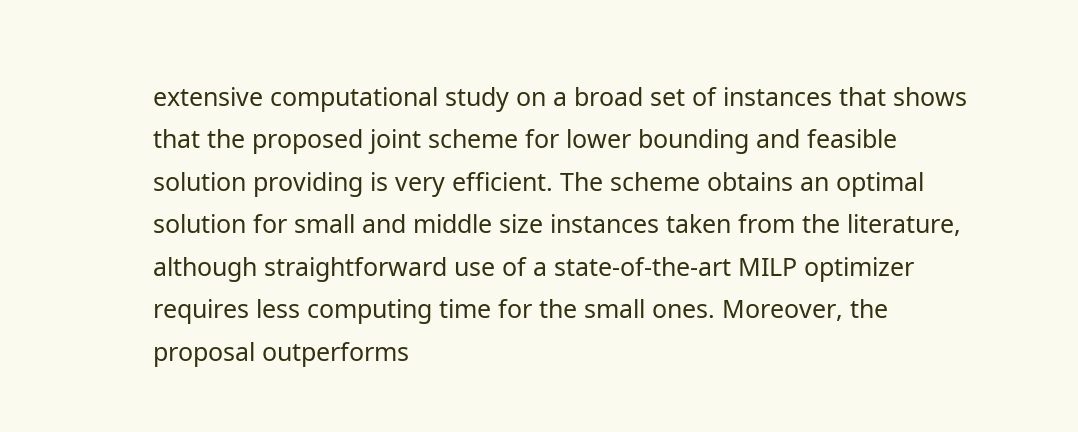extensive computational study on a broad set of instances that shows that the proposed joint scheme for lower bounding and feasible solution providing is very efficient. The scheme obtains an optimal solution for small and middle size instances taken from the literature, although straightforward use of a state-of-the-art MILP optimizer requires less computing time for the small ones. Moreover, the proposal outperforms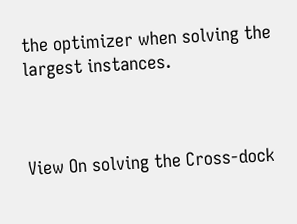the optimizer when solving the largest instances.



View On solving the Cross-dock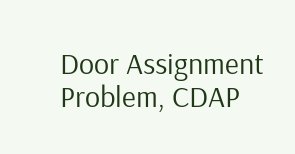Door Assignment Problem, CDAP